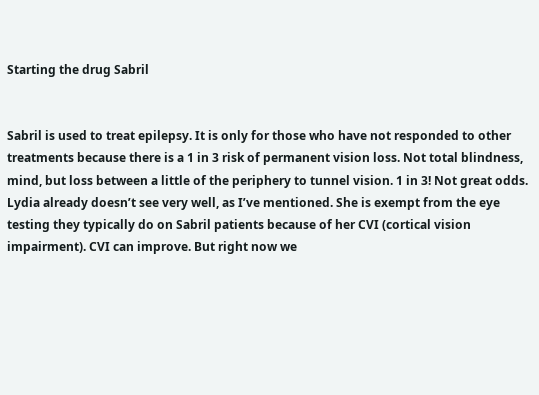Starting the drug Sabril


Sabril is used to treat epilepsy. It is only for those who have not responded to other treatments because there is a 1 in 3 risk of permanent vision loss. Not total blindness, mind, but loss between a little of the periphery to tunnel vision. 1 in 3! Not great odds. Lydia already doesn’t see very well, as I’ve mentioned. She is exempt from the eye testing they typically do on Sabril patients because of her CVI (cortical vision impairment). CVI can improve. But right now we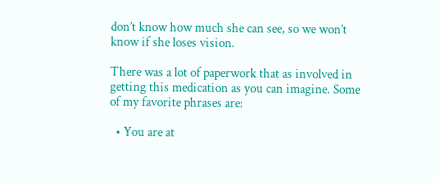don’t know how much she can see, so we won’t know if she loses vision.

There was a lot of paperwork that as involved in getting this medication as you can imagine. Some of my favorite phrases are:

  • You are at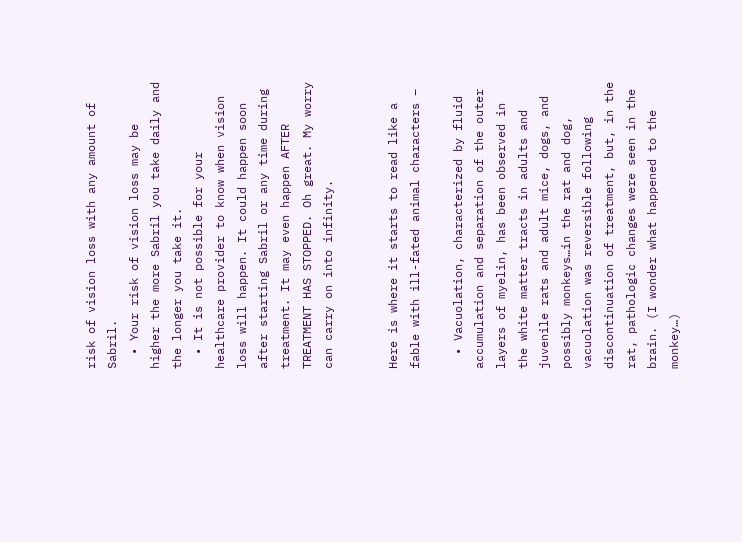risk of vision loss with any amount of Sabril.
  • Your risk of vision loss may be higher the more Sabril you take daily and the longer you take it.
  • It is not possible for your healthcare provider to know when vision loss will happen. It could happen soon after starting Sabril or any time during treatment. It may even happen AFTER TREATMENT HAS STOPPED. Oh great. My worry can carry on into infinity.


Here is where it starts to read like a fable with ill-fated animal characters –

  • Vacuolation, characterized by fluid accumulation and separation of the outer layers of myelin, has been observed in the white matter tracts in adults and juvenile rats and adult mice, dogs, and possibly monkeys…in the rat and dog, vacuolation was reversible following discontinuation of treatment, but, in the rat, pathologic changes were seen in the brain. (I wonder what happened to the monkey…)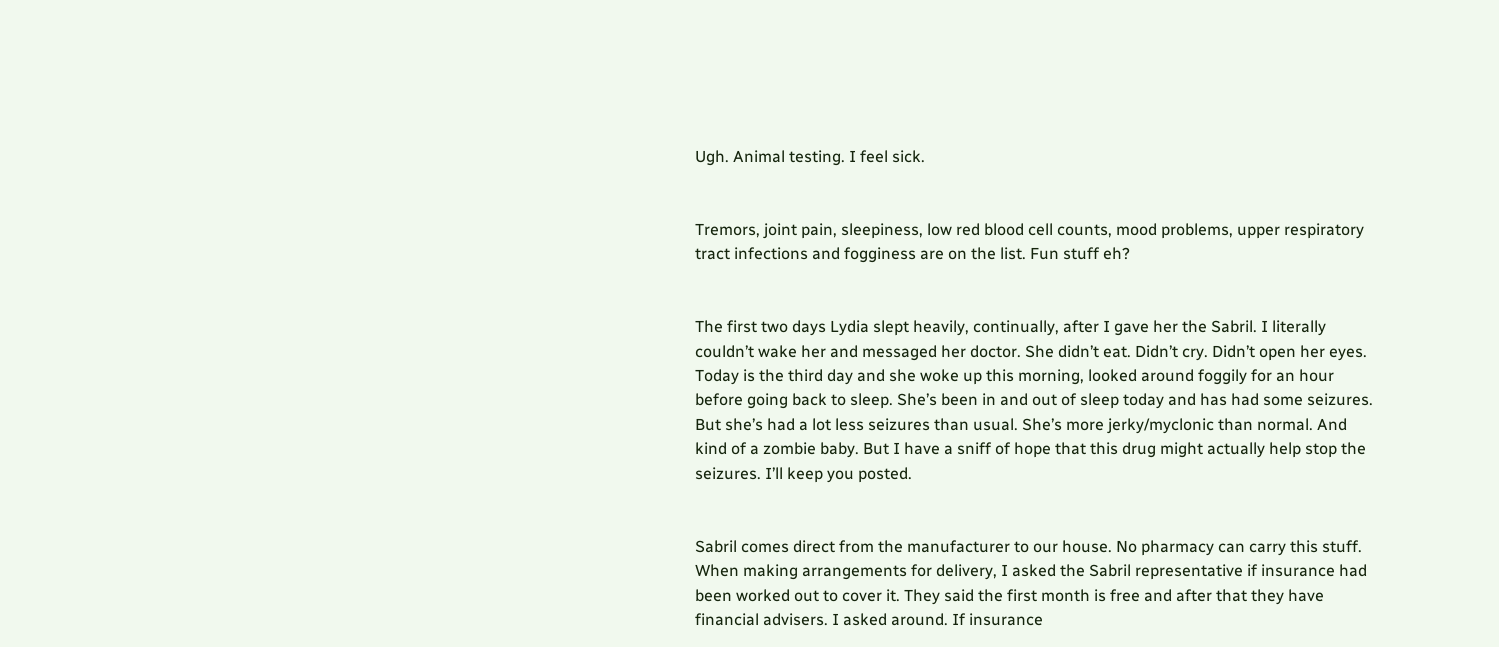Ugh. Animal testing. I feel sick.


Tremors, joint pain, sleepiness, low red blood cell counts, mood problems, upper respiratory tract infections and fogginess are on the list. Fun stuff eh?


The first two days Lydia slept heavily, continually, after I gave her the Sabril. I literally couldn’t wake her and messaged her doctor. She didn’t eat. Didn’t cry. Didn’t open her eyes. Today is the third day and she woke up this morning, looked around foggily for an hour before going back to sleep. She’s been in and out of sleep today and has had some seizures. But she’s had a lot less seizures than usual. She’s more jerky/myclonic than normal. And kind of a zombie baby. But I have a sniff of hope that this drug might actually help stop the seizures. I’ll keep you posted.


Sabril comes direct from the manufacturer to our house. No pharmacy can carry this stuff. When making arrangements for delivery, I asked the Sabril representative if insurance had been worked out to cover it. They said the first month is free and after that they have financial advisers. I asked around. If insurance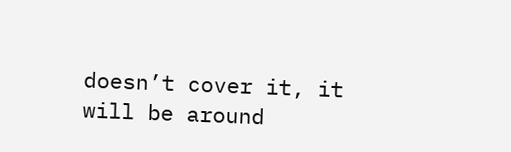doesn’t cover it, it will be around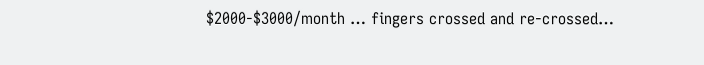$2000-$3000/month … fingers crossed and re-crossed…